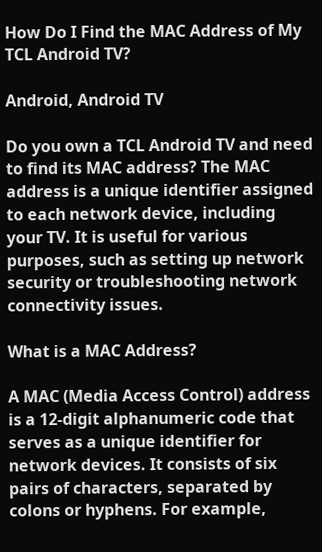How Do I Find the MAC Address of My TCL Android TV?

Android, Android TV

Do you own a TCL Android TV and need to find its MAC address? The MAC address is a unique identifier assigned to each network device, including your TV. It is useful for various purposes, such as setting up network security or troubleshooting network connectivity issues.

What is a MAC Address?

A MAC (Media Access Control) address is a 12-digit alphanumeric code that serves as a unique identifier for network devices. It consists of six pairs of characters, separated by colons or hyphens. For example,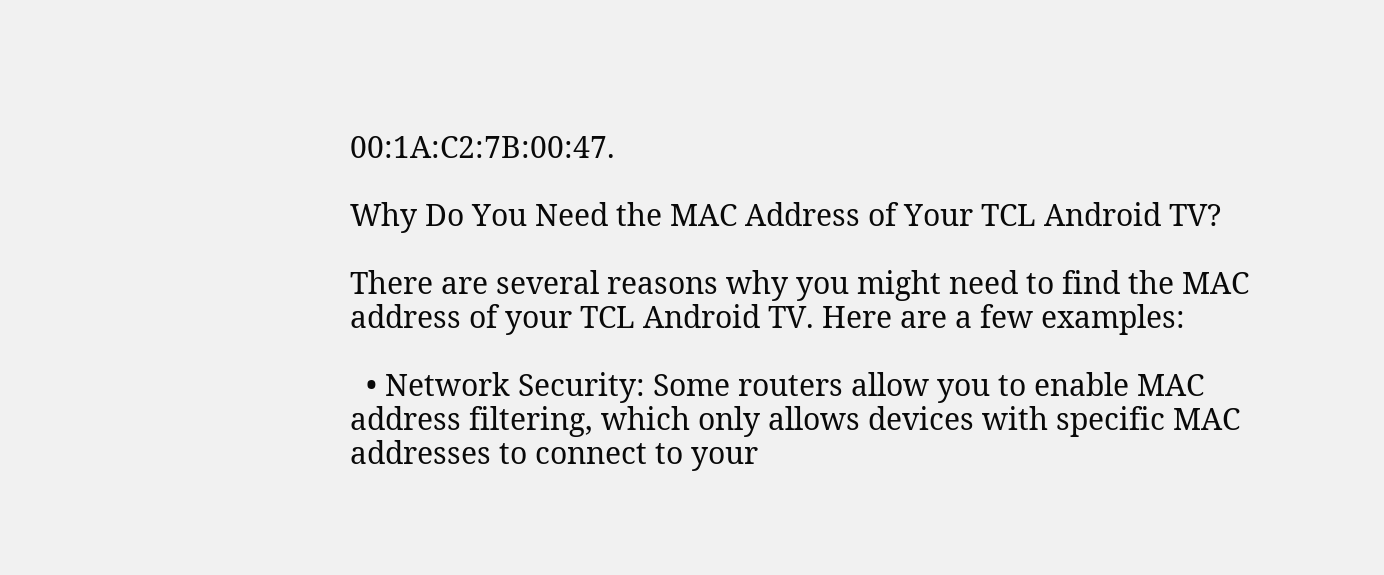00:1A:C2:7B:00:47.

Why Do You Need the MAC Address of Your TCL Android TV?

There are several reasons why you might need to find the MAC address of your TCL Android TV. Here are a few examples:

  • Network Security: Some routers allow you to enable MAC address filtering, which only allows devices with specific MAC addresses to connect to your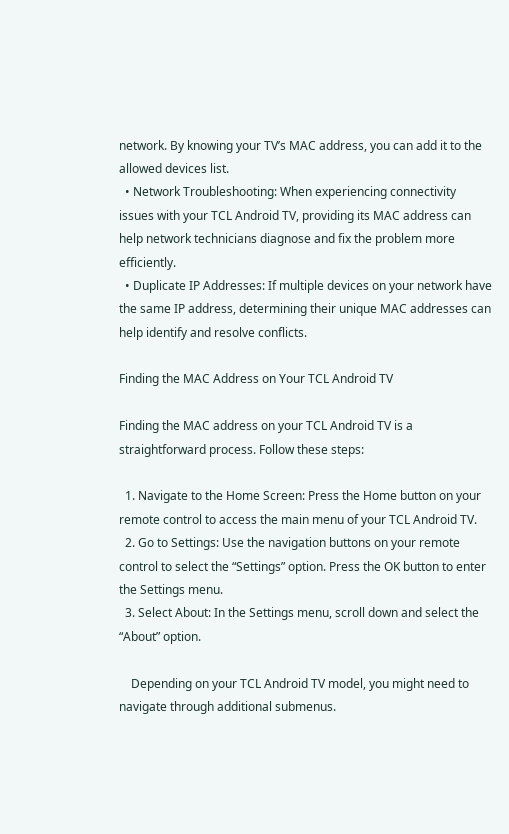network. By knowing your TV’s MAC address, you can add it to the allowed devices list.
  • Network Troubleshooting: When experiencing connectivity issues with your TCL Android TV, providing its MAC address can help network technicians diagnose and fix the problem more efficiently.
  • Duplicate IP Addresses: If multiple devices on your network have the same IP address, determining their unique MAC addresses can help identify and resolve conflicts.

Finding the MAC Address on Your TCL Android TV

Finding the MAC address on your TCL Android TV is a straightforward process. Follow these steps:

  1. Navigate to the Home Screen: Press the Home button on your remote control to access the main menu of your TCL Android TV.
  2. Go to Settings: Use the navigation buttons on your remote control to select the “Settings” option. Press the OK button to enter the Settings menu.
  3. Select About: In the Settings menu, scroll down and select the “About” option.

    Depending on your TCL Android TV model, you might need to navigate through additional submenus.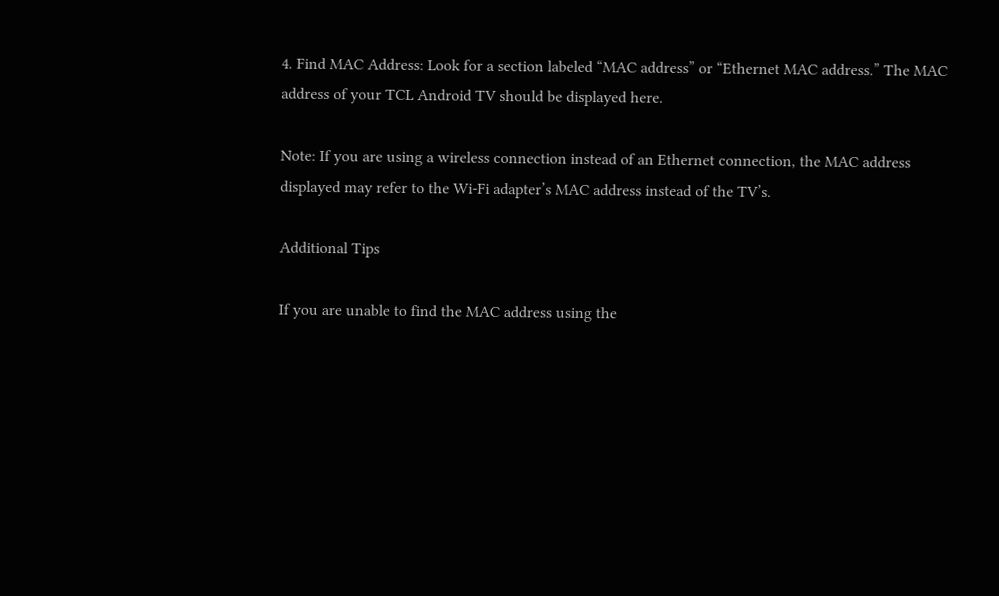4. Find MAC Address: Look for a section labeled “MAC address” or “Ethernet MAC address.” The MAC address of your TCL Android TV should be displayed here.

Note: If you are using a wireless connection instead of an Ethernet connection, the MAC address displayed may refer to the Wi-Fi adapter’s MAC address instead of the TV’s.

Additional Tips

If you are unable to find the MAC address using the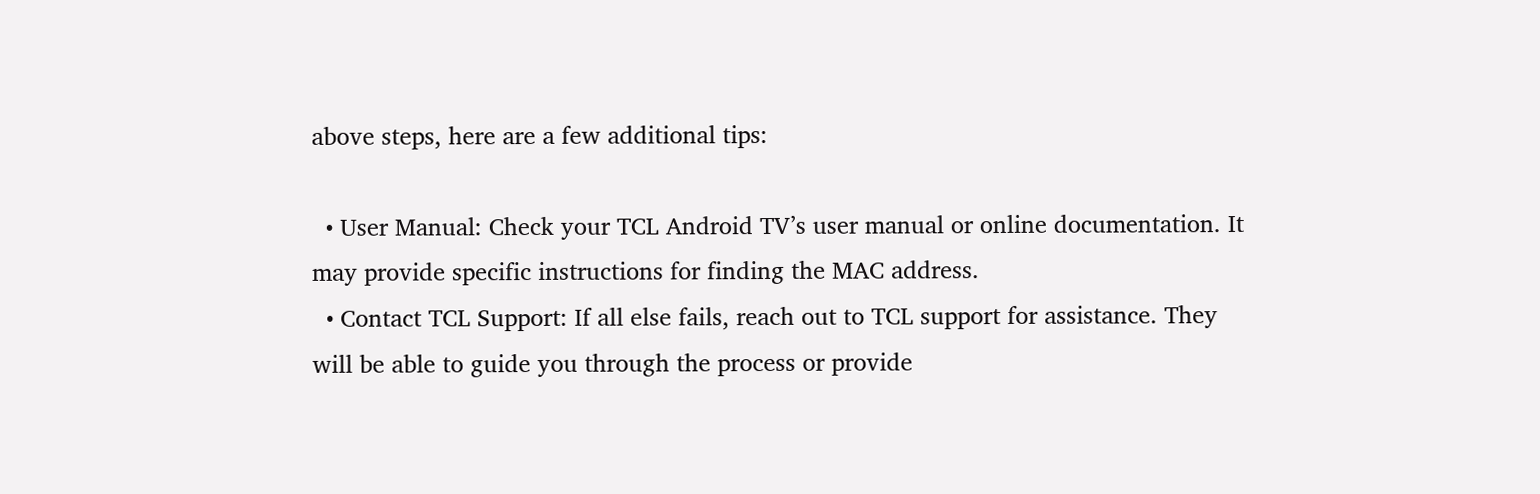above steps, here are a few additional tips:

  • User Manual: Check your TCL Android TV’s user manual or online documentation. It may provide specific instructions for finding the MAC address.
  • Contact TCL Support: If all else fails, reach out to TCL support for assistance. They will be able to guide you through the process or provide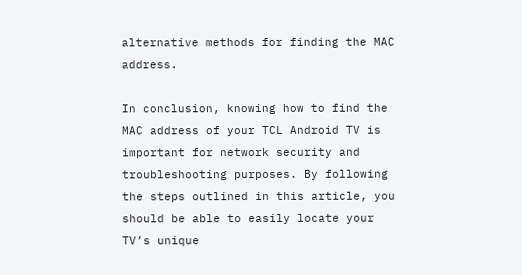alternative methods for finding the MAC address.

In conclusion, knowing how to find the MAC address of your TCL Android TV is important for network security and troubleshooting purposes. By following the steps outlined in this article, you should be able to easily locate your TV’s unique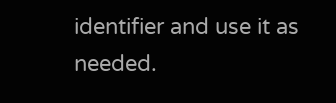identifier and use it as needed.